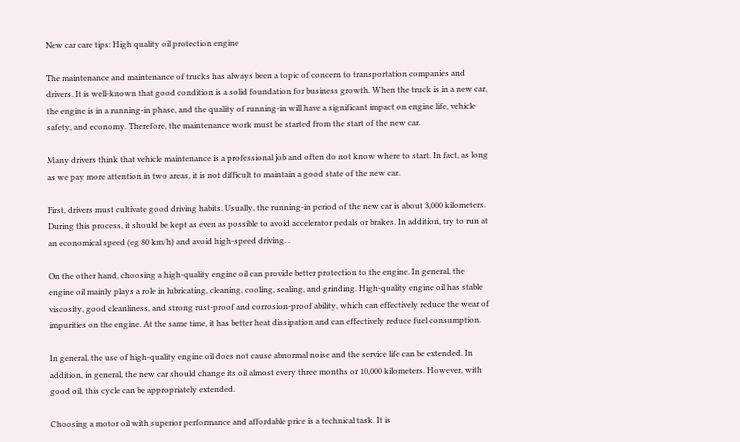New car care tips: High quality oil protection engine

The maintenance and maintenance of trucks has always been a topic of concern to transportation companies and drivers. It is well-known that good condition is a solid foundation for business growth. When the truck is in a new car, the engine is in a running-in phase, and the quality of running-in will have a significant impact on engine life, vehicle safety, and economy. Therefore, the maintenance work must be started from the start of the new car.

Many drivers think that vehicle maintenance is a professional job and often do not know where to start. In fact, as long as we pay more attention in two areas, it is not difficult to maintain a good state of the new car.

First, drivers must cultivate good driving habits. Usually, the running-in period of the new car is about 3,000 kilometers. During this process, it should be kept as even as possible to avoid accelerator pedals or brakes. In addition, try to run at an economical speed (eg 80 km/h) and avoid high-speed driving. .

On the other hand, choosing a high-quality engine oil can provide better protection to the engine. In general, the engine oil mainly plays a role in lubricating, cleaning, cooling, sealing, and grinding. High-quality engine oil has stable viscosity, good cleanliness, and strong rust-proof and corrosion-proof ability, which can effectively reduce the wear of impurities on the engine. At the same time, it has better heat dissipation and can effectively reduce fuel consumption.

In general, the use of high-quality engine oil does not cause abnormal noise and the service life can be extended. In addition, in general, the new car should change its oil almost every three months or 10,000 kilometers. However, with good oil, this cycle can be appropriately extended.

Choosing a motor oil with superior performance and affordable price is a technical task. It is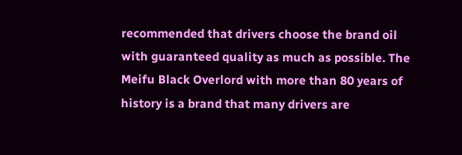recommended that drivers choose the brand oil with guaranteed quality as much as possible. The Meifu Black Overlord with more than 80 years of history is a brand that many drivers are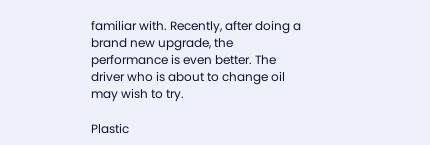familiar with. Recently, after doing a brand new upgrade, the performance is even better. The driver who is about to change oil may wish to try.

Plastic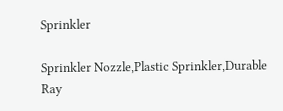Sprinkler

Sprinkler Nozzle,Plastic Sprinkler,Durable Ray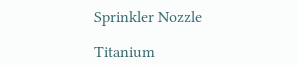Sprinkler Nozzle

Titanium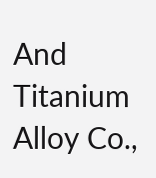And Titanium Alloy Co.,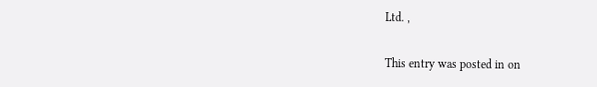Ltd. ,

This entry was posted in on